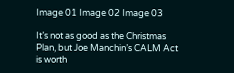Image 01 Image 02 Image 03

It’s not as good as the Christmas Plan, but Joe Manchin’s CALM Act is worth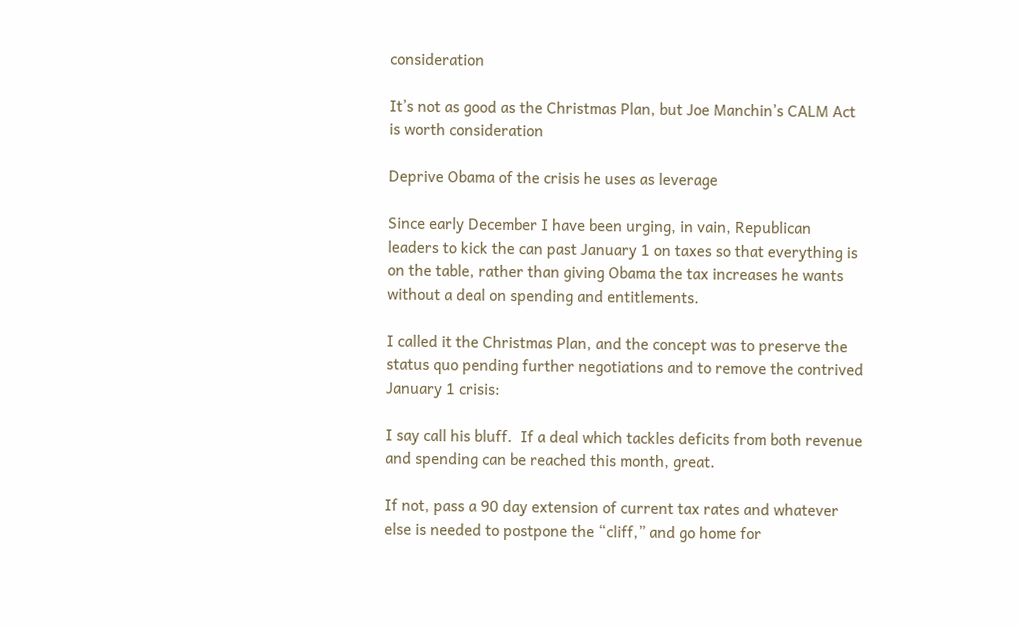consideration

It’s not as good as the Christmas Plan, but Joe Manchin’s CALM Act is worth consideration

Deprive Obama of the crisis he uses as leverage

Since early December I have been urging, in vain, Republican leaders to kick the can past January 1 on taxes so that everything is on the table, rather than giving Obama the tax increases he wants without a deal on spending and entitlements.

I called it the Christmas Plan, and the concept was to preserve the status quo pending further negotiations and to remove the contrived January 1 crisis:

I say call his bluff.  If a deal which tackles deficits from both revenue and spending can be reached this month, great.

If not, pass a 90 day extension of current tax rates and whatever else is needed to postpone the “cliff,” and go home for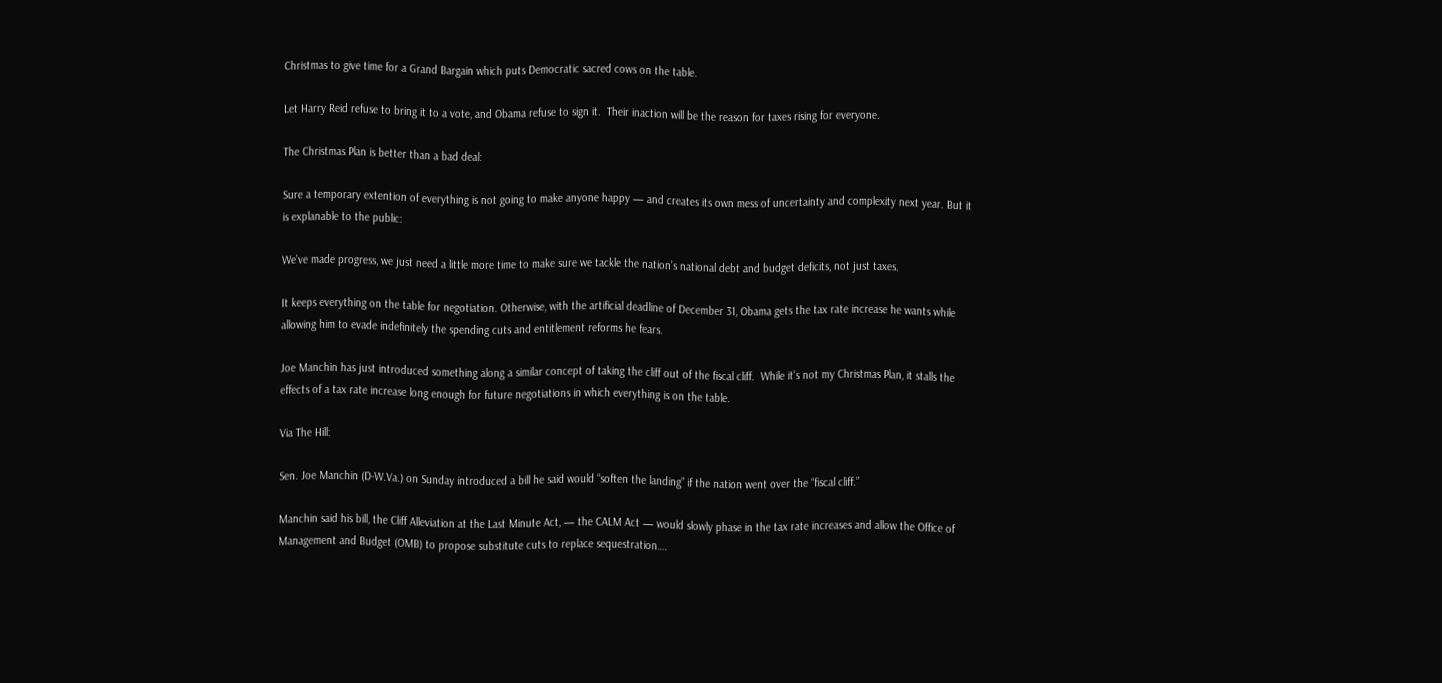Christmas to give time for a Grand Bargain which puts Democratic sacred cows on the table.

Let Harry Reid refuse to bring it to a vote, and Obama refuse to sign it.  Their inaction will be the reason for taxes rising for everyone.

The Christmas Plan is better than a bad deal:

Sure a temporary extention of everything is not going to make anyone happy — and creates its own mess of uncertainty and complexity next year. But it is explanable to the public:

We’ve made progress, we just need a little more time to make sure we tackle the nation’s national debt and budget deficits, not just taxes.

It keeps everything on the table for negotiation. Otherwise, with the artificial deadline of December 31, Obama gets the tax rate increase he wants while allowing him to evade indefinitely the spending cuts and entitlement reforms he fears.

Joe Manchin has just introduced something along a similar concept of taking the cliff out of the fiscal cliff.  While it’s not my Christmas Plan, it stalls the effects of a tax rate increase long enough for future negotiations in which everything is on the table.

Via The Hill:

Sen. Joe Manchin (D-W.Va.) on Sunday introduced a bill he said would “soften the landing” if the nation went over the “fiscal cliff.”

Manchin said his bill, the Cliff Alleviation at the Last Minute Act, — the CALM Act — would slowly phase in the tax rate increases and allow the Office of Management and Budget (OMB) to propose substitute cuts to replace sequestration….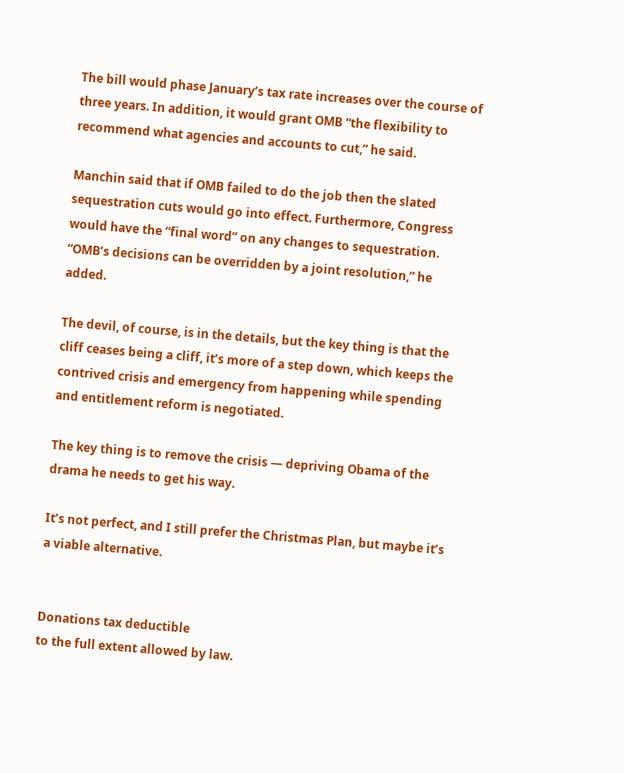The bill would phase January’s tax rate increases over the course of three years. In addition, it would grant OMB “the flexibility to recommend what agencies and accounts to cut,” he said.

Manchin said that if OMB failed to do the job then the slated sequestration cuts would go into effect. Furthermore, Congress would have the “final word” on any changes to sequestration. “OMB’s decisions can be overridden by a joint resolution,” he added.

The devil, of course, is in the details, but the key thing is that the cliff ceases being a cliff, it’s more of a step down, which keeps the contrived crisis and emergency from happening while spending and entitlement reform is negotiated.

The key thing is to remove the crisis — depriving Obama of the drama he needs to get his way.

It’s not perfect, and I still prefer the Christmas Plan, but maybe it’s a viable alternative.


Donations tax deductible
to the full extent allowed by law.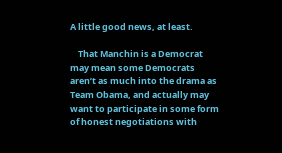A little good news, at least.

    That Manchin is a Democrat may mean some Democrats aren’t as much into the drama as Team Obama, and actually may want to participate in some form of honest negotiations with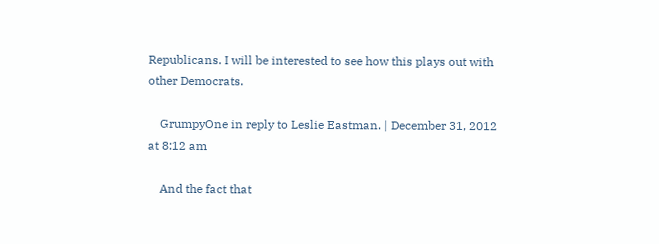Republicans. I will be interested to see how this plays out with other Democrats.

    GrumpyOne in reply to Leslie Eastman. | December 31, 2012 at 8:12 am

    And the fact that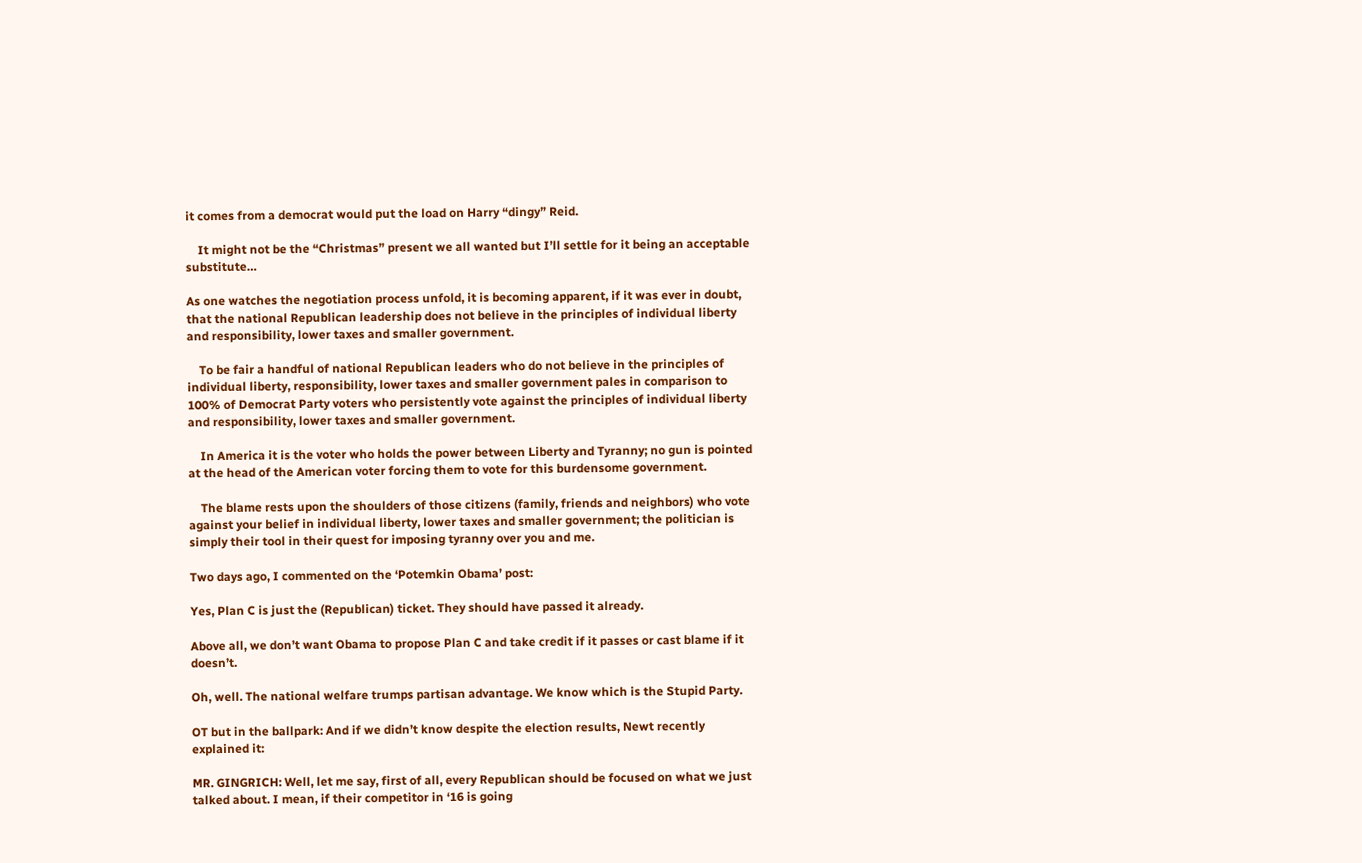it comes from a democrat would put the load on Harry “dingy” Reid.

    It might not be the “Christmas” present we all wanted but I’ll settle for it being an acceptable substitute…

As one watches the negotiation process unfold, it is becoming apparent, if it was ever in doubt, that the national Republican leadership does not believe in the principles of individual liberty and responsibility, lower taxes and smaller government.

    To be fair a handful of national Republican leaders who do not believe in the principles of individual liberty, responsibility, lower taxes and smaller government pales in comparison to 100% of Democrat Party voters who persistently vote against the principles of individual liberty and responsibility, lower taxes and smaller government.

    In America it is the voter who holds the power between Liberty and Tyranny; no gun is pointed at the head of the American voter forcing them to vote for this burdensome government.

    The blame rests upon the shoulders of those citizens (family, friends and neighbors) who vote against your belief in individual liberty, lower taxes and smaller government; the politician is simply their tool in their quest for imposing tyranny over you and me.

Two days ago, I commented on the ‘Potemkin Obama’ post:

Yes, Plan C is just the (Republican) ticket. They should have passed it already.

Above all, we don’t want Obama to propose Plan C and take credit if it passes or cast blame if it doesn’t.

Oh, well. The national welfare trumps partisan advantage. We know which is the Stupid Party.

OT but in the ballpark: And if we didn’t know despite the election results, Newt recently explained it:

MR. GINGRICH: Well, let me say, first of all, every Republican should be focused on what we just talked about. I mean, if their competitor in ‘16 is going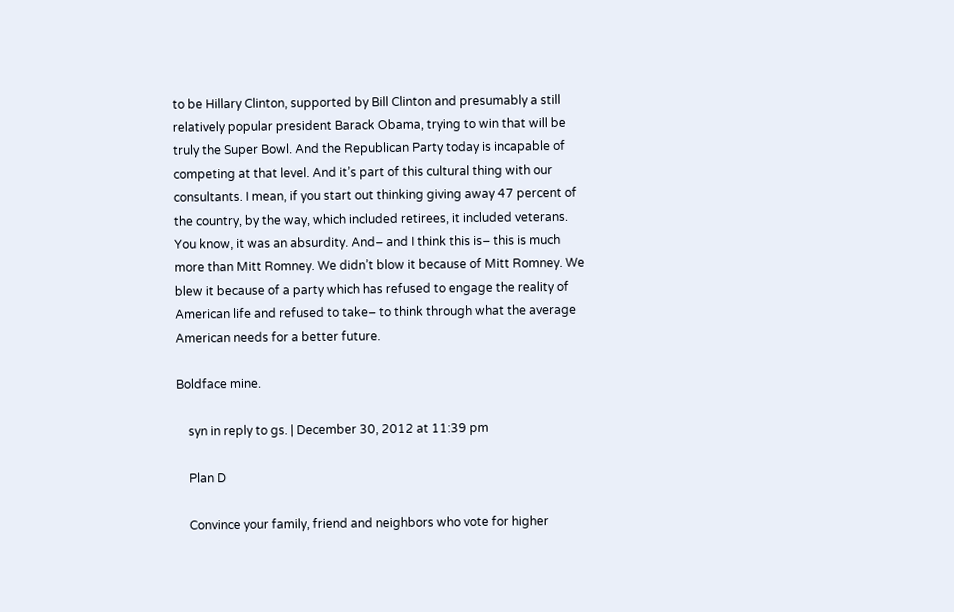to be Hillary Clinton, supported by Bill Clinton and presumably a still relatively popular president Barack Obama, trying to win that will be truly the Super Bowl. And the Republican Party today is incapable of competing at that level. And it’s part of this cultural thing with our consultants. I mean, if you start out thinking giving away 47 percent of the country, by the way, which included retirees, it included veterans. You know, it was an absurdity. And– and I think this is– this is much more than Mitt Romney. We didn’t blow it because of Mitt Romney. We blew it because of a party which has refused to engage the reality of American life and refused to take– to think through what the average American needs for a better future.

Boldface mine.

    syn in reply to gs. | December 30, 2012 at 11:39 pm

    Plan D

    Convince your family, friend and neighbors who vote for higher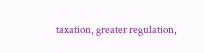taxation, greater regulation,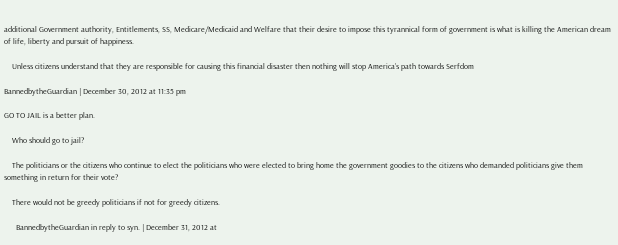additional Government authority, Entitlements, SS, Medicare/Medicaid and Welfare that their desire to impose this tyrannical form of government is what is killing the American dream of life, liberty and pursuit of happiness.

    Unless citizens understand that they are responsible for causing this financial disaster then nothing will stop America’s path towards Serfdom

BannedbytheGuardian | December 30, 2012 at 11:35 pm

GO TO JAIL is a better plan.

    Who should go to jail?

    The politicians or the citizens who continue to elect the politicians who were elected to bring home the government goodies to the citizens who demanded politicians give them something in return for their vote?

    There would not be greedy politicians if not for greedy citizens.

      BannedbytheGuardian in reply to syn. | December 31, 2012 at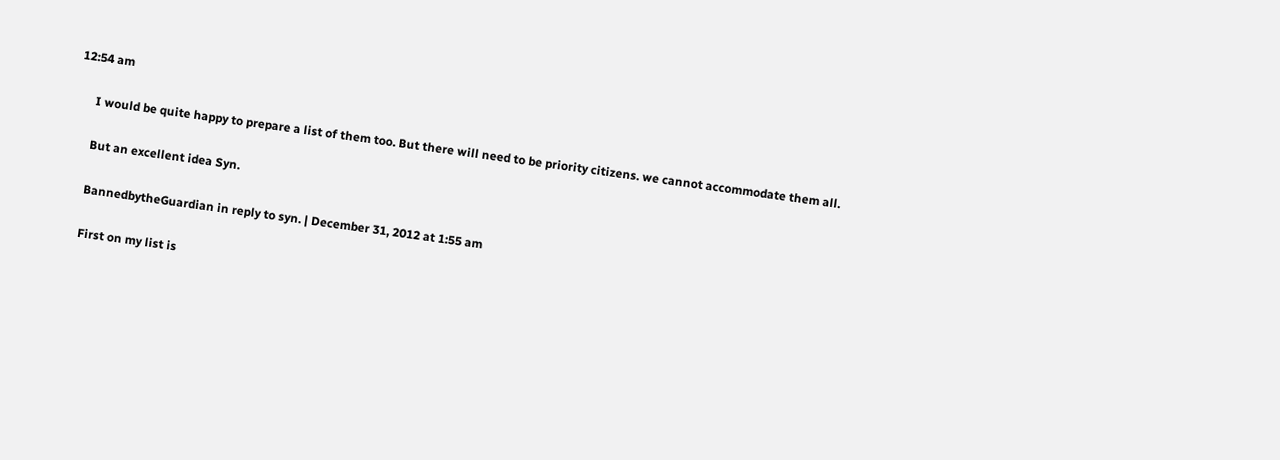12:54 am

      I would be quite happy to prepare a list of them too. But there will need to be priority citizens. we cannot accommodate them all.

      But an excellent idea Syn.

      BannedbytheGuardian in reply to syn. | December 31, 2012 at 1:55 am

      First on my list is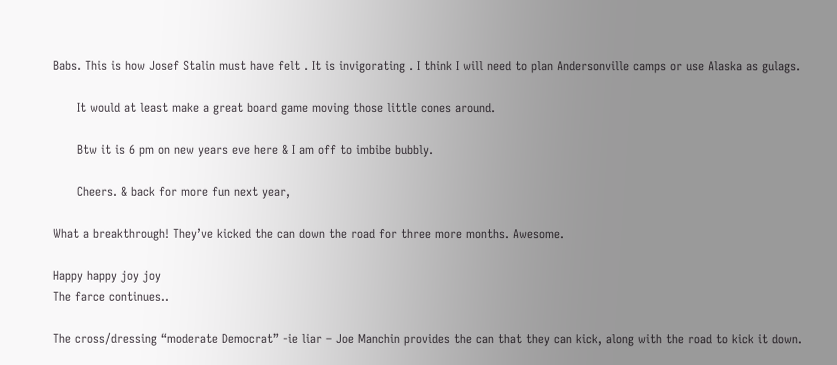Babs. This is how Josef Stalin must have felt . It is invigorating . I think I will need to plan Andersonville camps or use Alaska as gulags.

      It would at least make a great board game moving those little cones around.

      Btw it is 6 pm on new years eve here & I am off to imbibe bubbly.

      Cheers. & back for more fun next year,

What a breakthrough! They’ve kicked the can down the road for three more months. Awesome.

Happy happy joy joy
The farce continues..

The cross/dressing “moderate Democrat” -ie liar – Joe Manchin provides the can that they can kick, along with the road to kick it down.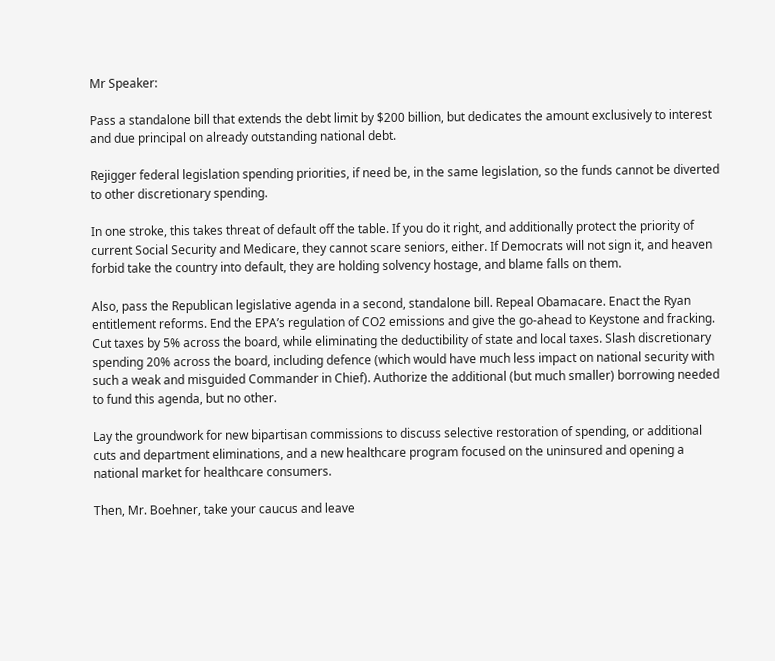Mr Speaker:

Pass a standalone bill that extends the debt limit by $200 billion, but dedicates the amount exclusively to interest and due principal on already outstanding national debt.

Rejigger federal legislation spending priorities, if need be, in the same legislation, so the funds cannot be diverted to other discretionary spending.

In one stroke, this takes threat of default off the table. If you do it right, and additionally protect the priority of current Social Security and Medicare, they cannot scare seniors, either. If Democrats will not sign it, and heaven forbid take the country into default, they are holding solvency hostage, and blame falls on them.

Also, pass the Republican legislative agenda in a second, standalone bill. Repeal Obamacare. Enact the Ryan entitlement reforms. End the EPA’s regulation of CO2 emissions and give the go-ahead to Keystone and fracking. Cut taxes by 5% across the board, while eliminating the deductibility of state and local taxes. Slash discretionary spending 20% across the board, including defence (which would have much less impact on national security with such a weak and misguided Commander in Chief). Authorize the additional (but much smaller) borrowing needed to fund this agenda, but no other.

Lay the groundwork for new bipartisan commissions to discuss selective restoration of spending, or additional cuts and department eliminations, and a new healthcare program focused on the uninsured and opening a national market for healthcare consumers.

Then, Mr. Boehner, take your caucus and leave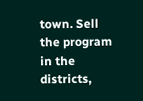town. Sell the program in the districts,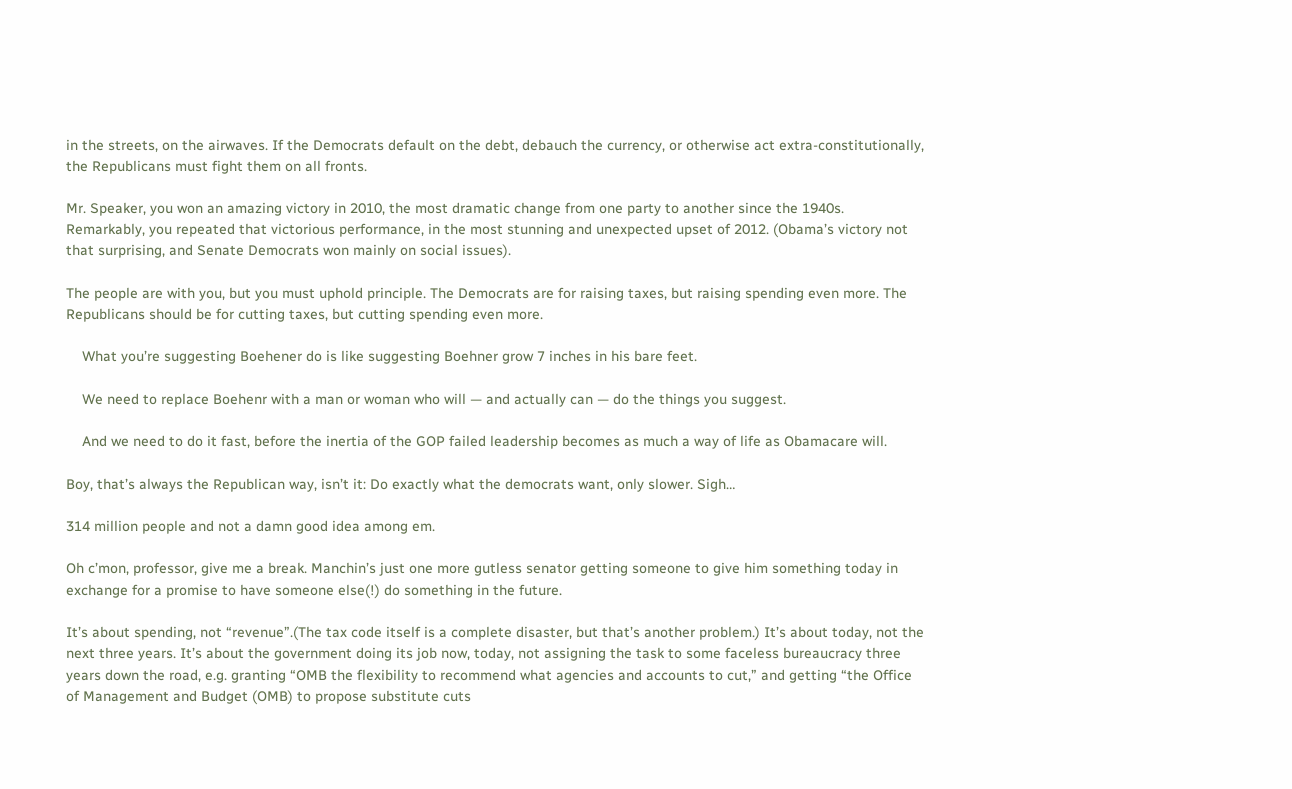in the streets, on the airwaves. If the Democrats default on the debt, debauch the currency, or otherwise act extra-constitutionally, the Republicans must fight them on all fronts.

Mr. Speaker, you won an amazing victory in 2010, the most dramatic change from one party to another since the 1940s. Remarkably, you repeated that victorious performance, in the most stunning and unexpected upset of 2012. (Obama’s victory not that surprising, and Senate Democrats won mainly on social issues).

The people are with you, but you must uphold principle. The Democrats are for raising taxes, but raising spending even more. The Republicans should be for cutting taxes, but cutting spending even more.

    What you’re suggesting Boehener do is like suggesting Boehner grow 7 inches in his bare feet.

    We need to replace Boehenr with a man or woman who will — and actually can — do the things you suggest.

    And we need to do it fast, before the inertia of the GOP failed leadership becomes as much a way of life as Obamacare will.

Boy, that’s always the Republican way, isn’t it: Do exactly what the democrats want, only slower. Sigh…

314 million people and not a damn good idea among em.

Oh c’mon, professor, give me a break. Manchin’s just one more gutless senator getting someone to give him something today in exchange for a promise to have someone else(!) do something in the future.

It’s about spending, not “revenue”.(The tax code itself is a complete disaster, but that’s another problem.) It’s about today, not the next three years. It’s about the government doing its job now, today, not assigning the task to some faceless bureaucracy three years down the road, e.g. granting “OMB the flexibility to recommend what agencies and accounts to cut,” and getting “the Office of Management and Budget (OMB) to propose substitute cuts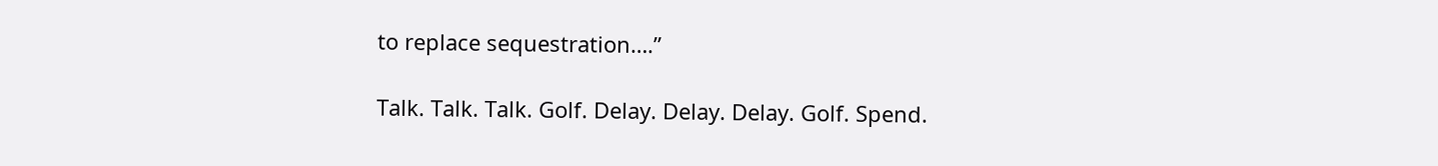to replace sequestration….”

Talk. Talk. Talk. Golf. Delay. Delay. Delay. Golf. Spend.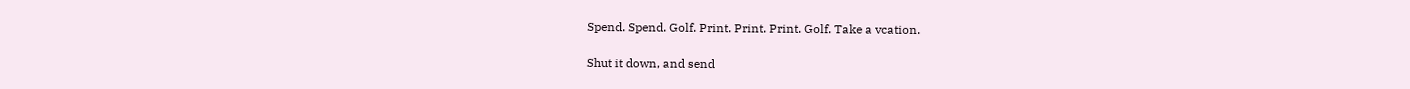Spend. Spend. Golf. Print. Print. Print. Golf. Take a vcation.

Shut it down, and send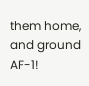them home, and ground AF-1!